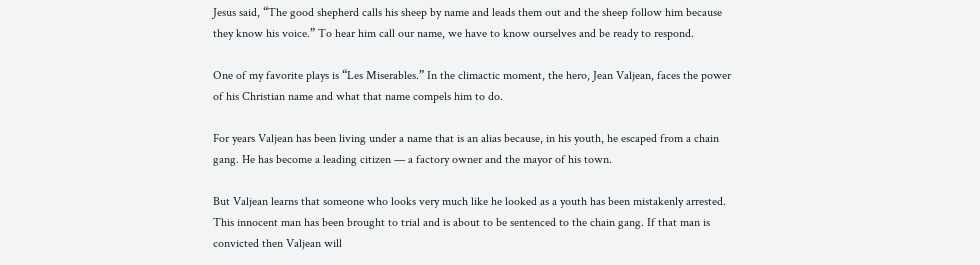Jesus said, “The good shepherd calls his sheep by name and leads them out and the sheep follow him because they know his voice.” To hear him call our name, we have to know ourselves and be ready to respond.

One of my favorite plays is “Les Miserables.” In the climactic moment, the hero, Jean Valjean, faces the power of his Christian name and what that name compels him to do.

For years Valjean has been living under a name that is an alias because, in his youth, he escaped from a chain gang. He has become a leading citizen — a factory owner and the mayor of his town.

But Valjean learns that someone who looks very much like he looked as a youth has been mistakenly arrested. This innocent man has been brought to trial and is about to be sentenced to the chain gang. If that man is convicted then Valjean will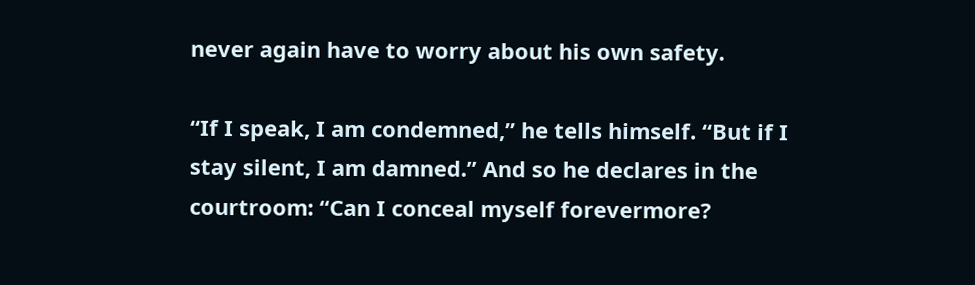never again have to worry about his own safety.

“If I speak, I am condemned,” he tells himself. “But if I stay silent, I am damned.” And so he declares in the courtroom: “Can I conceal myself forevermore?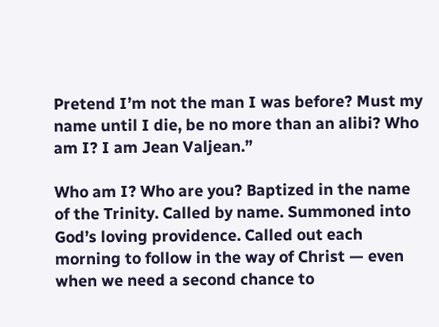Pretend I’m not the man I was before? Must my name until I die, be no more than an alibi? Who am I? I am Jean Valjean.”

Who am I? Who are you? Baptized in the name of the Trinity. Called by name. Summoned into God’s loving providence. Called out each morning to follow in the way of Christ — even when we need a second chance to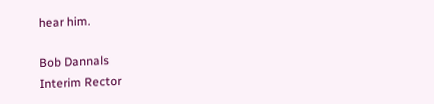hear him.

Bob Dannals
Interim Rector